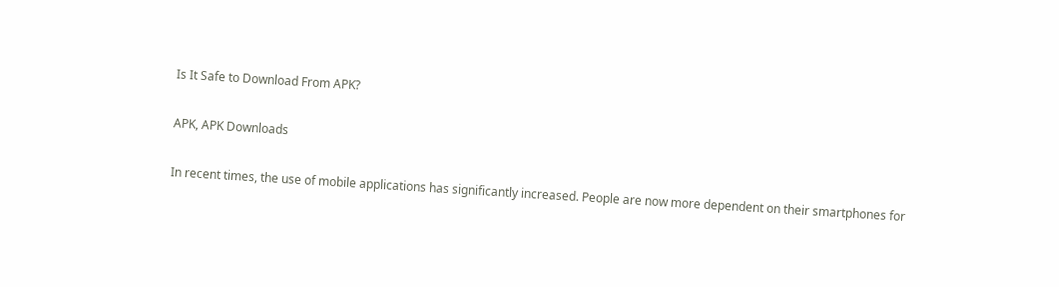Is It Safe to Download From APK?

APK, APK Downloads

In recent times, the use of mobile applications has significantly increased. People are now more dependent on their smartphones for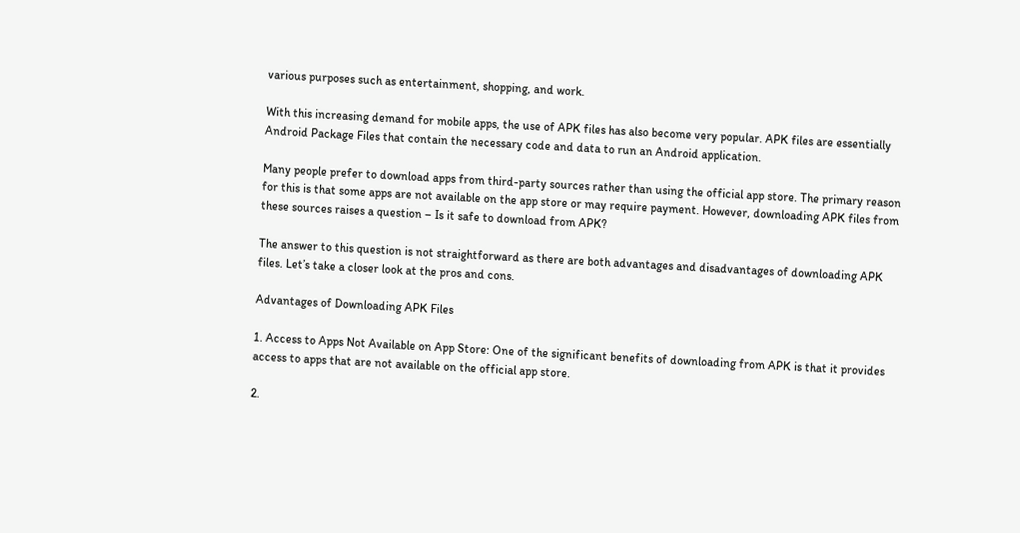various purposes such as entertainment, shopping, and work.

With this increasing demand for mobile apps, the use of APK files has also become very popular. APK files are essentially Android Package Files that contain the necessary code and data to run an Android application.

Many people prefer to download apps from third-party sources rather than using the official app store. The primary reason for this is that some apps are not available on the app store or may require payment. However, downloading APK files from these sources raises a question – Is it safe to download from APK?

The answer to this question is not straightforward as there are both advantages and disadvantages of downloading APK files. Let’s take a closer look at the pros and cons.

Advantages of Downloading APK Files

1. Access to Apps Not Available on App Store: One of the significant benefits of downloading from APK is that it provides access to apps that are not available on the official app store.

2.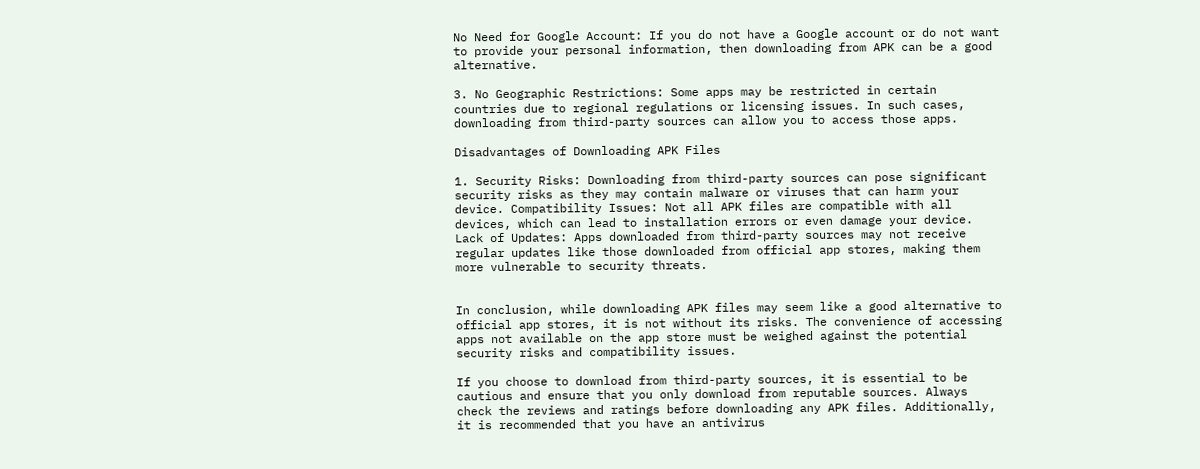No Need for Google Account: If you do not have a Google account or do not want to provide your personal information, then downloading from APK can be a good alternative.

3. No Geographic Restrictions: Some apps may be restricted in certain countries due to regional regulations or licensing issues. In such cases, downloading from third-party sources can allow you to access those apps.

Disadvantages of Downloading APK Files

1. Security Risks: Downloading from third-party sources can pose significant security risks as they may contain malware or viruses that can harm your device. Compatibility Issues: Not all APK files are compatible with all devices, which can lead to installation errors or even damage your device. Lack of Updates: Apps downloaded from third-party sources may not receive regular updates like those downloaded from official app stores, making them more vulnerable to security threats.


In conclusion, while downloading APK files may seem like a good alternative to official app stores, it is not without its risks. The convenience of accessing apps not available on the app store must be weighed against the potential security risks and compatibility issues.

If you choose to download from third-party sources, it is essential to be cautious and ensure that you only download from reputable sources. Always check the reviews and ratings before downloading any APK files. Additionally, it is recommended that you have an antivirus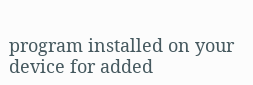program installed on your device for added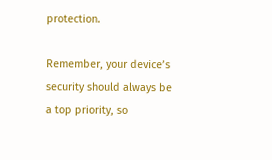protection.

Remember, your device’s security should always be a top priority, so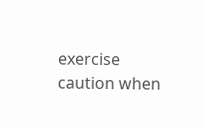exercise caution when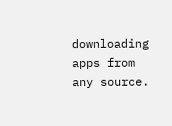downloading apps from any source.